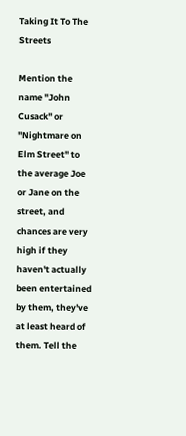Taking It To The Streets

Mention the name "John Cusack" or "Nightmare on Elm Street" to the average Joe or Jane on the street, and chances are very high if they haven't actually been entertained by them, they've at least heard of them. Tell the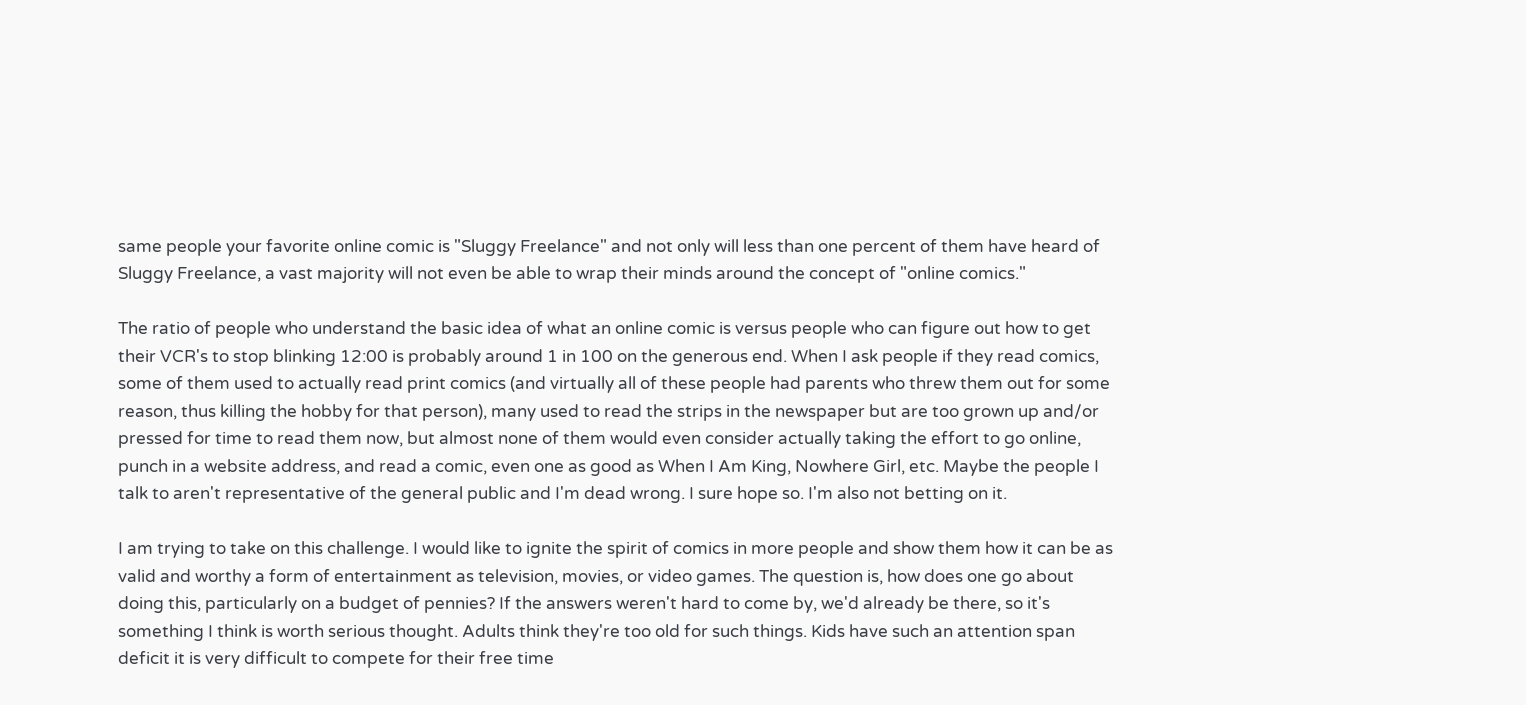same people your favorite online comic is "Sluggy Freelance" and not only will less than one percent of them have heard of Sluggy Freelance, a vast majority will not even be able to wrap their minds around the concept of "online comics."

The ratio of people who understand the basic idea of what an online comic is versus people who can figure out how to get their VCR's to stop blinking 12:00 is probably around 1 in 100 on the generous end. When I ask people if they read comics, some of them used to actually read print comics (and virtually all of these people had parents who threw them out for some reason, thus killing the hobby for that person), many used to read the strips in the newspaper but are too grown up and/or pressed for time to read them now, but almost none of them would even consider actually taking the effort to go online, punch in a website address, and read a comic, even one as good as When I Am King, Nowhere Girl, etc. Maybe the people I talk to aren't representative of the general public and I'm dead wrong. I sure hope so. I'm also not betting on it.

I am trying to take on this challenge. I would like to ignite the spirit of comics in more people and show them how it can be as valid and worthy a form of entertainment as television, movies, or video games. The question is, how does one go about doing this, particularly on a budget of pennies? If the answers weren't hard to come by, we'd already be there, so it's something I think is worth serious thought. Adults think they're too old for such things. Kids have such an attention span deficit it is very difficult to compete for their free time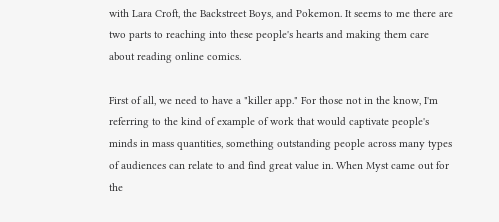with Lara Croft, the Backstreet Boys, and Pokemon. It seems to me there are two parts to reaching into these people's hearts and making them care about reading online comics.

First of all, we need to have a "killer app." For those not in the know, I'm referring to the kind of example of work that would captivate people's minds in mass quantities, something outstanding people across many types of audiences can relate to and find great value in. When Myst came out for the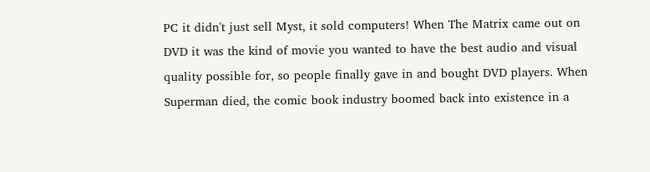PC it didn't just sell Myst, it sold computers! When The Matrix came out on DVD it was the kind of movie you wanted to have the best audio and visual quality possible for, so people finally gave in and bought DVD players. When Superman died, the comic book industry boomed back into existence in a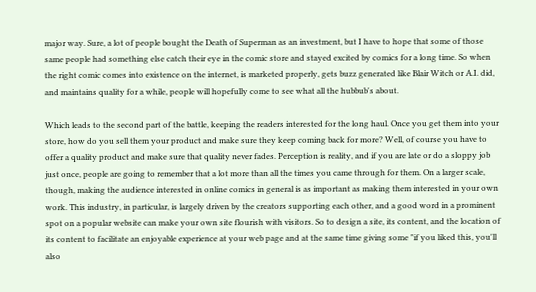major way. Sure, a lot of people bought the Death of Superman as an investment, but I have to hope that some of those same people had something else catch their eye in the comic store and stayed excited by comics for a long time. So when the right comic comes into existence on the internet, is marketed properly, gets buzz generated like Blair Witch or A.I. did, and maintains quality for a while, people will hopefully come to see what all the hubbub's about.

Which leads to the second part of the battle, keeping the readers interested for the long haul. Once you get them into your store, how do you sell them your product and make sure they keep coming back for more? Well, of course you have to offer a quality product and make sure that quality never fades. Perception is reality, and if you are late or do a sloppy job just once, people are going to remember that a lot more than all the times you came through for them. On a larger scale, though, making the audience interested in online comics in general is as important as making them interested in your own work. This industry, in particular, is largely driven by the creators supporting each other, and a good word in a prominent spot on a popular website can make your own site flourish with visitors. So to design a site, its content, and the location of its content to facilitate an enjoyable experience at your web page and at the same time giving some "if you liked this, you'll also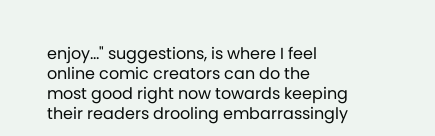enjoy…" suggestions, is where I feel online comic creators can do the most good right now towards keeping their readers drooling embarrassingly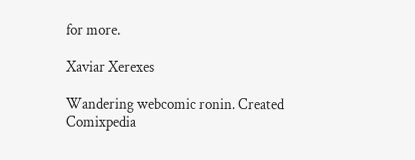for more.

Xaviar Xerexes

Wandering webcomic ronin. Created Comixpedia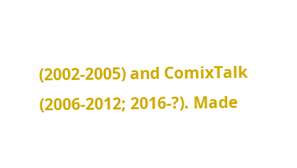(2002-2005) and ComixTalk (2006-2012; 2016-?). Made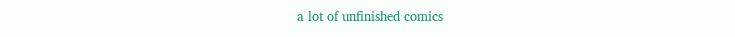a lot of unfinished comics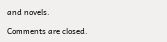and novels.

Comments are closed.